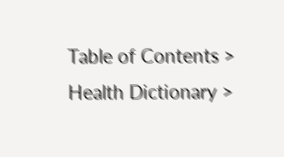Table of Contents > Health Dictionary >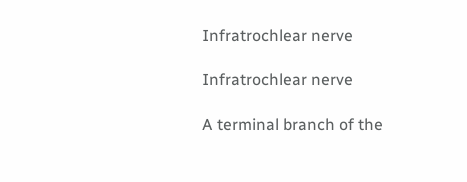Infratrochlear nerve

Infratrochlear nerve

A terminal branch of the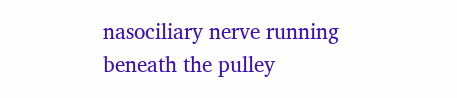nasociliary nerve running beneath the pulley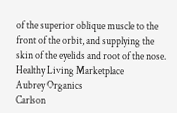of the superior oblique muscle to the front of the orbit, and supplying the skin of the eyelids and root of the nose.
Healthy Living Marketplace
Aubrey Organics
Carlson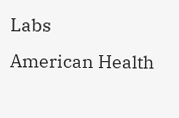Labs
American Health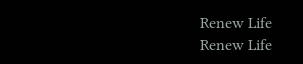Renew Life
Renew Life